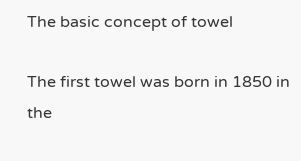The basic concept of towel

The first towel was born in 1850 in the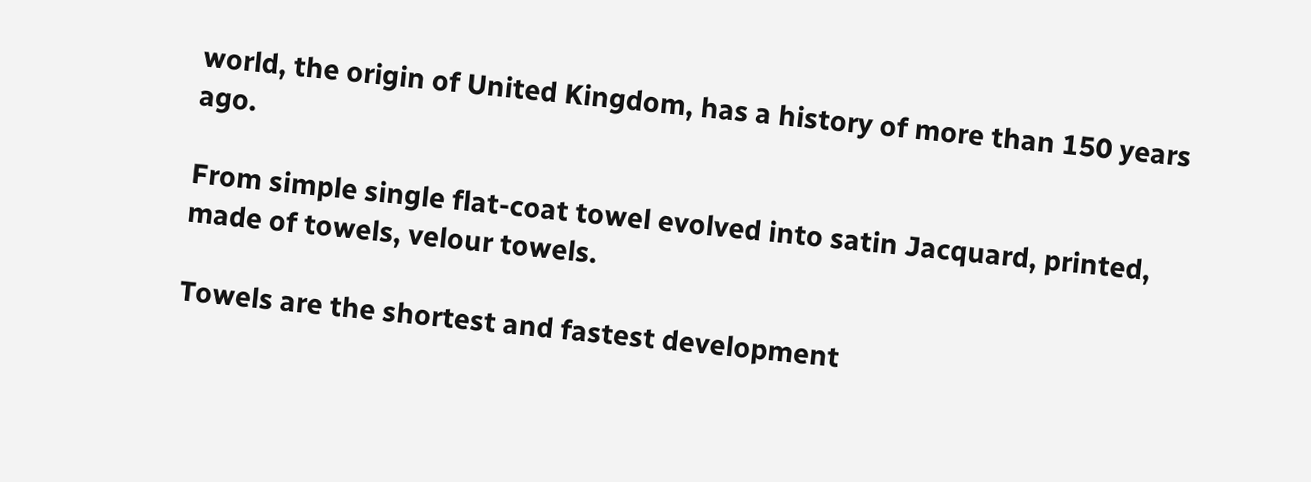world, the origin of United Kingdom, has a history of more than 150 years ago.

From simple single flat-coat towel evolved into satin Jacquard, printed, made of towels, velour towels.

Towels are the shortest and fastest development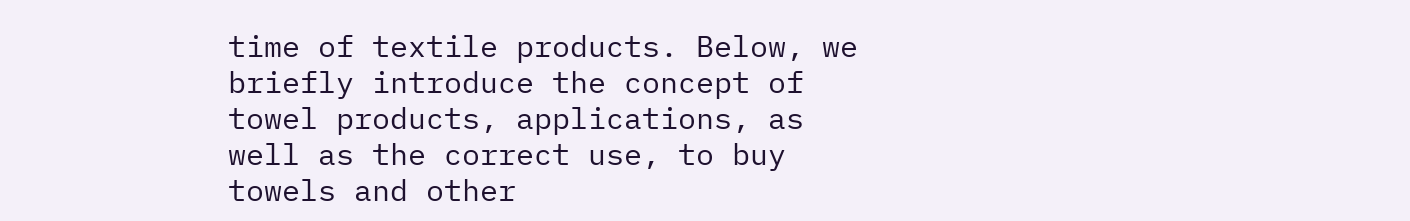time of textile products. Below, we briefly introduce the concept of towel products, applications, as well as the correct use, to buy towels and other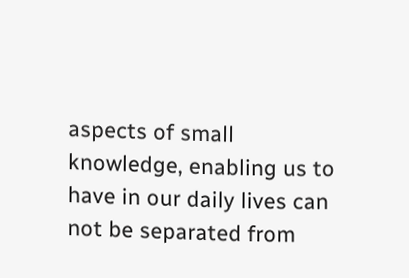aspects of small knowledge, enabling us to have in our daily lives can not be separated from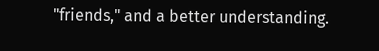"friends," and a better understanding.